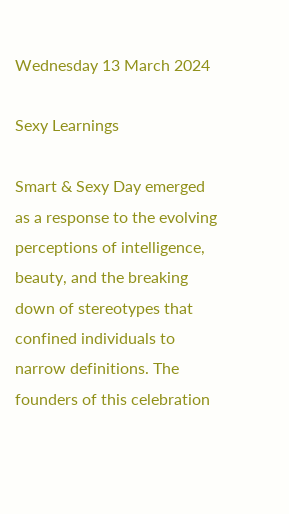Wednesday 13 March 2024

Sexy Learnings

Smart & Sexy Day emerged as a response to the evolving perceptions of intelligence, beauty, and the breaking down of stereotypes that confined individuals to narrow definitions. The founders of this celebration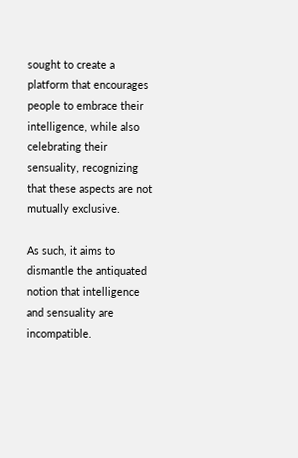sought to create a platform that encourages people to embrace their intelligence, while also celebrating their sensuality, recognizing that these aspects are not mutually exclusive.

As such, it aims to dismantle the antiquated notion that intelligence and sensuality are incompatible.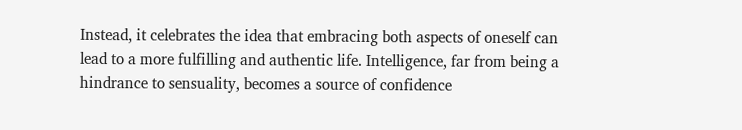Instead, it celebrates the idea that embracing both aspects of oneself can lead to a more fulfilling and authentic life. Intelligence, far from being a hindrance to sensuality, becomes a source of confidence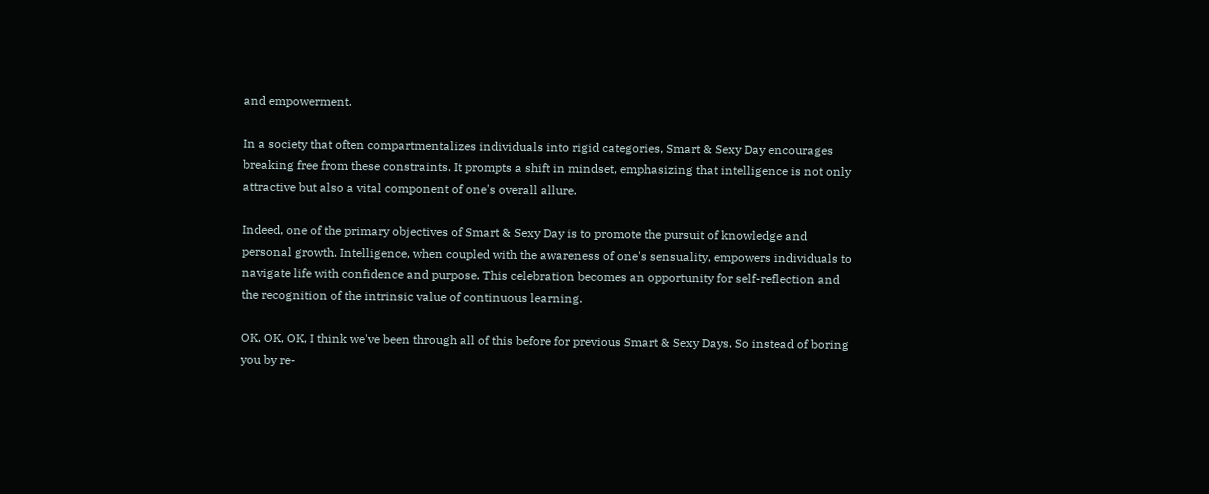and empowerment.

In a society that often compartmentalizes individuals into rigid categories, Smart & Sexy Day encourages breaking free from these constraints. It prompts a shift in mindset, emphasizing that intelligence is not only attractive but also a vital component of one's overall allure.

Indeed, one of the primary objectives of Smart & Sexy Day is to promote the pursuit of knowledge and personal growth. Intelligence, when coupled with the awareness of one's sensuality, empowers individuals to navigate life with confidence and purpose. This celebration becomes an opportunity for self-reflection and the recognition of the intrinsic value of continuous learning.

OK, OK, OK, I think we've been through all of this before for previous Smart & Sexy Days. So instead of boring you by re-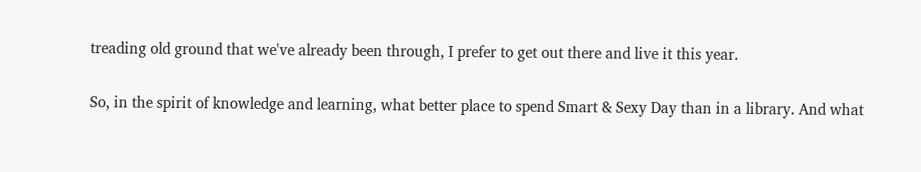treading old ground that we've already been through, I prefer to get out there and live it this year.

So, in the spirit of knowledge and learning, what better place to spend Smart & Sexy Day than in a library. And what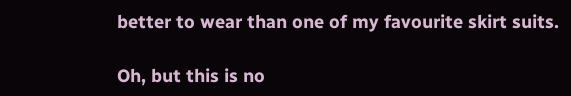better to wear than one of my favourite skirt suits.

Oh, but this is no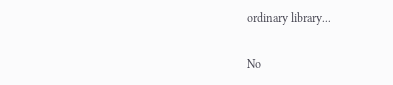ordinary library...

No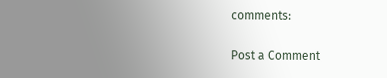comments:

Post a Comment